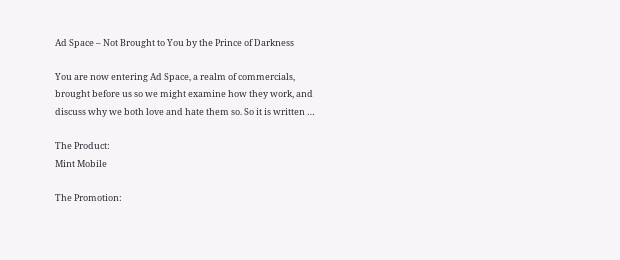Ad Space – Not Brought to You by the Prince of Darkness

You are now entering Ad Space, a realm of commercials, brought before us so we might examine how they work, and discuss why we both love and hate them so. So it is written …

The Product:
Mint Mobile

The Promotion: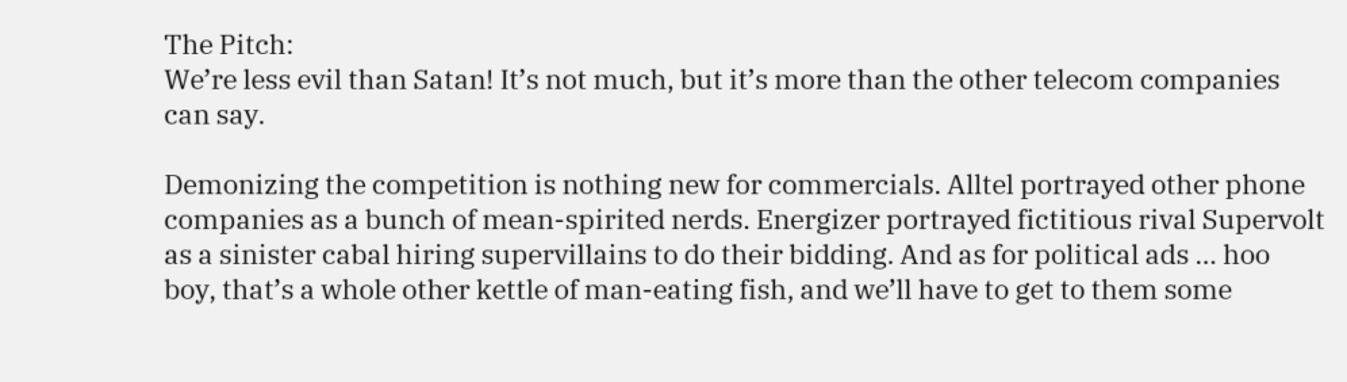The Pitch:
We’re less evil than Satan! It’s not much, but it’s more than the other telecom companies can say.

Demonizing the competition is nothing new for commercials. Alltel portrayed other phone companies as a bunch of mean-spirited nerds. Energizer portrayed fictitious rival Supervolt as a sinister cabal hiring supervillains to do their bidding. And as for political ads … hoo boy, that’s a whole other kettle of man-eating fish, and we’ll have to get to them some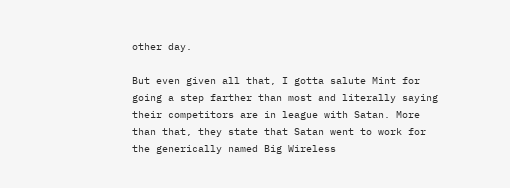other day.

But even given all that, I gotta salute Mint for going a step farther than most and literally saying their competitors are in league with Satan. More than that, they state that Satan went to work for the generically named Big Wireless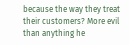because the way they treat their customers? More evil than anything he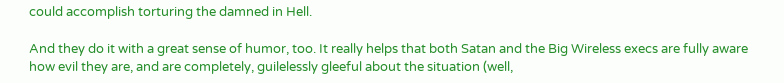could accomplish torturing the damned in Hell.

And they do it with a great sense of humor, too. It really helps that both Satan and the Big Wireless execs are fully aware how evil they are, and are completely, guilelessly gleeful about the situation (well,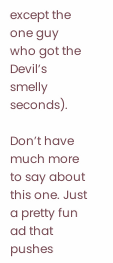except the one guy who got the Devil’s smelly seconds).

Don’t have much more to say about this one. Just a pretty fun ad that pushes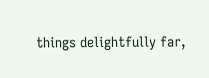things delightfully far,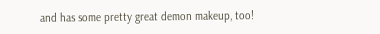and has some pretty great demon makeup, too!